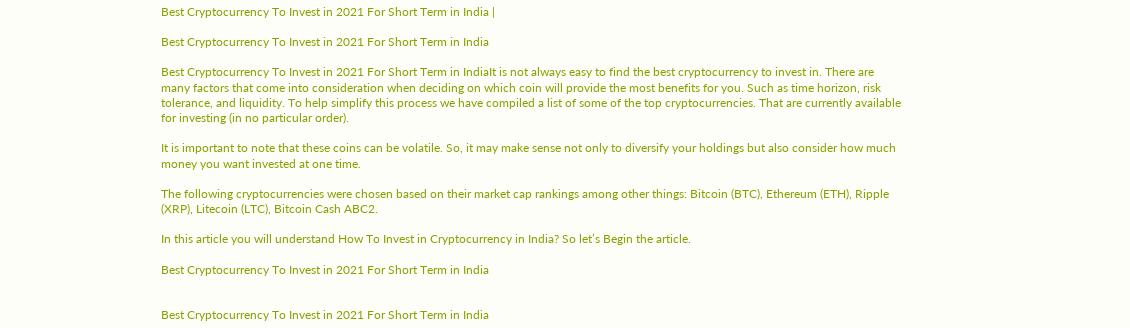Best Cryptocurrency To Invest in 2021 For Short Term in India |

Best Cryptocurrency To Invest in 2021 For Short Term in India

Best Cryptocurrency To Invest in 2021 For Short Term in IndiaIt is not always easy to find the best cryptocurrency to invest in. There are many factors that come into consideration when deciding on which coin will provide the most benefits for you. Such as time horizon, risk tolerance, and liquidity. To help simplify this process we have compiled a list of some of the top cryptocurrencies. That are currently available for investing (in no particular order).

It is important to note that these coins can be volatile. So, it may make sense not only to diversify your holdings but also consider how much money you want invested at one time.

The following cryptocurrencies were chosen based on their market cap rankings among other things: Bitcoin (BTC), Ethereum (ETH), Ripple (XRP), Litecoin (LTC), Bitcoin Cash ABC2.

In this article you will understand How To Invest in Cryptocurrency in India? So let’s Begin the article.

Best Cryptocurrency To Invest in 2021 For Short Term in India


Best Cryptocurrency To Invest in 2021 For Short Term in India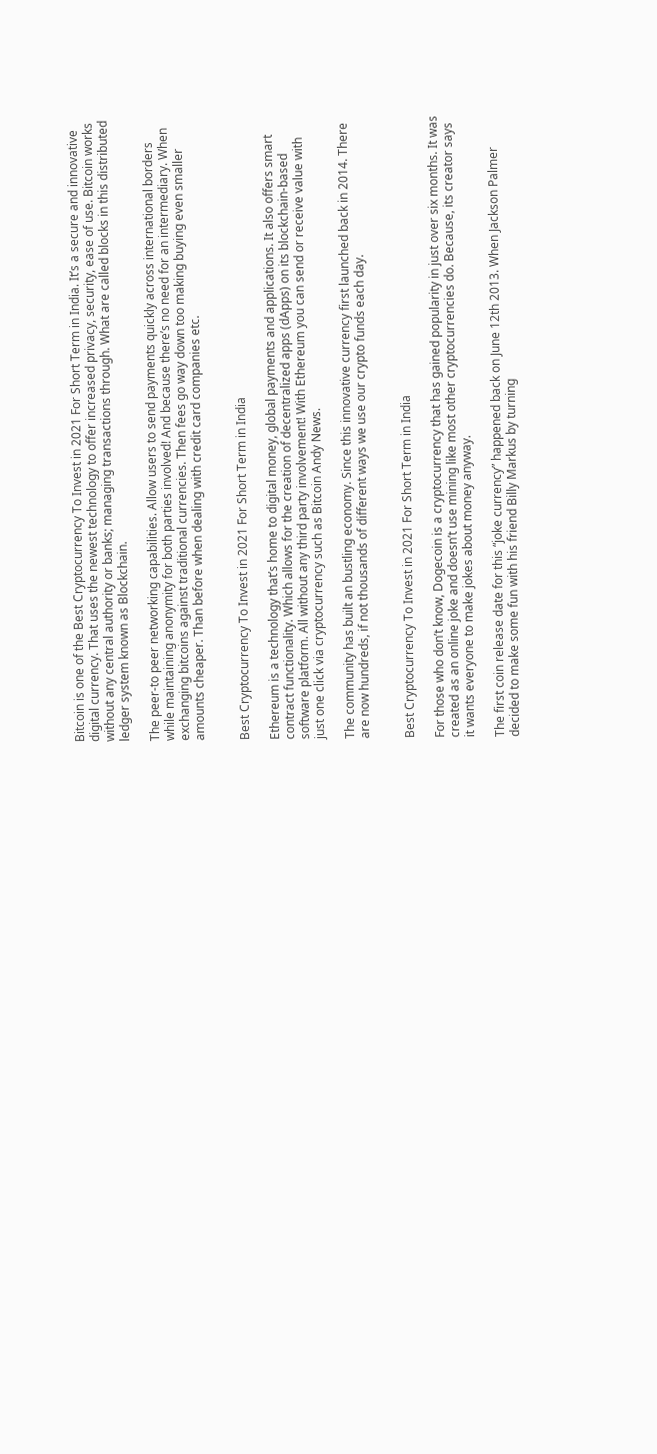Bitcoin is one of the Best Cryptocurrency To Invest in 2021 For Short Term in India. It’s a secure and innovative digital currency. That uses the newest technology to offer increased privacy, security, ease of use. Bitcoin works without any central authority or banks; managing transactions through. What are called blocks in this distributed ledger system known as Blockchain.

The peer-to peer networking capabilities. Allow users to send payments quickly across international borders while maintaining anonymity for both parties involved! And because there’s no need for an intermediary. When exchanging bitcoins against traditional currencies. Then fees go way down too making buying even smaller amounts cheaper. Than before when dealing with credit card companies etc.


Best Cryptocurrency To Invest in 2021 For Short Term in India

Ethereum is a technology that’s home to digital money, global payments and applications. It also offers smart contract functionality. Which allows for the creation of decentralized apps (dApps) on its blockchain-based software platform. All without any third party involvement! With Ethereum you can send or receive value with just one click via cryptocurrency such as Bitcoin Andy News.

The community has built an bustling economy. Since this innovative currency first launched back in 2014. There are now hundreds, if not thousands of different ways we use our crypto funds each day.


Best Cryptocurrency To Invest in 2021 For Short Term in India

For those who don’t know, Dogecoin is a cryptocurrency that has gained popularity in just over six months. It was created as an online joke and doesn’t use mining like most other cryptocurrencies do. Because, its creator says it wants everyone to make jokes about money anyway.

The first coin release date for this “joke currency” happened back on June 12th 2013. When Jackson Palmer decided to make some fun with his friend Billy Markus by turning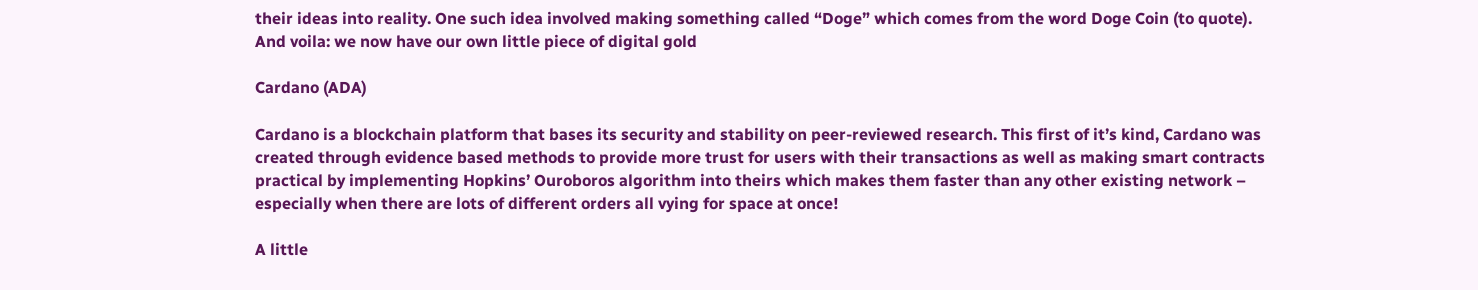their ideas into reality. One such idea involved making something called “Doge” which comes from the word Doge Coin (to quote). And voila: we now have our own little piece of digital gold

Cardano (ADA)

Cardano is a blockchain platform that bases its security and stability on peer-reviewed research. This first of it’s kind, Cardano was created through evidence based methods to provide more trust for users with their transactions as well as making smart contracts practical by implementing Hopkins’ Ouroboros algorithm into theirs which makes them faster than any other existing network – especially when there are lots of different orders all vying for space at once!

A little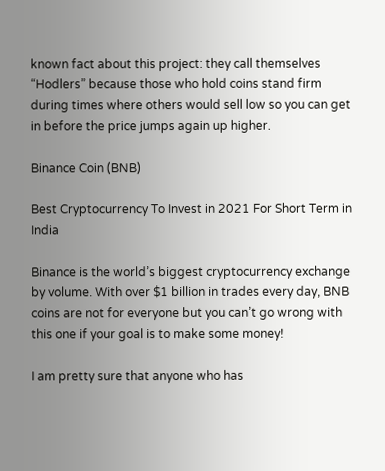known fact about this project: they call themselves “Hodlers” because those who hold coins stand firm during times where others would sell low so you can get in before the price jumps again up higher.

Binance Coin (BNB)

Best Cryptocurrency To Invest in 2021 For Short Term in India

Binance is the world’s biggest cryptocurrency exchange by volume. With over $1 billion in trades every day, BNB coins are not for everyone but you can’t go wrong with this one if your goal is to make some money!

I am pretty sure that anyone who has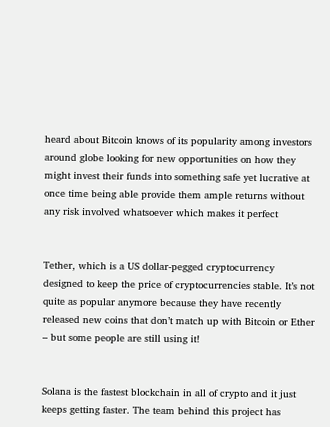heard about Bitcoin knows of its popularity among investors around globe looking for new opportunities on how they might invest their funds into something safe yet lucrative at once time being able provide them ample returns without any risk involved whatsoever which makes it perfect


Tether, which is a US dollar-pegged cryptocurrency designed to keep the price of cryptocurrencies stable. It’s not quite as popular anymore because they have recently released new coins that don’t match up with Bitcoin or Ether – but some people are still using it!


Solana is the fastest blockchain in all of crypto and it just keeps getting faster. The team behind this project has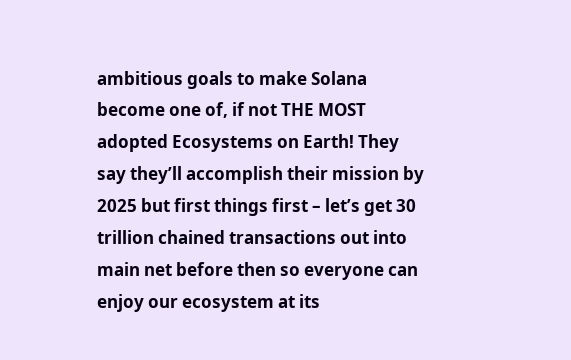ambitious goals to make Solana become one of, if not THE MOST adopted Ecosystems on Earth! They say they’ll accomplish their mission by 2025 but first things first – let’s get 30 trillion chained transactions out into main net before then so everyone can enjoy our ecosystem at its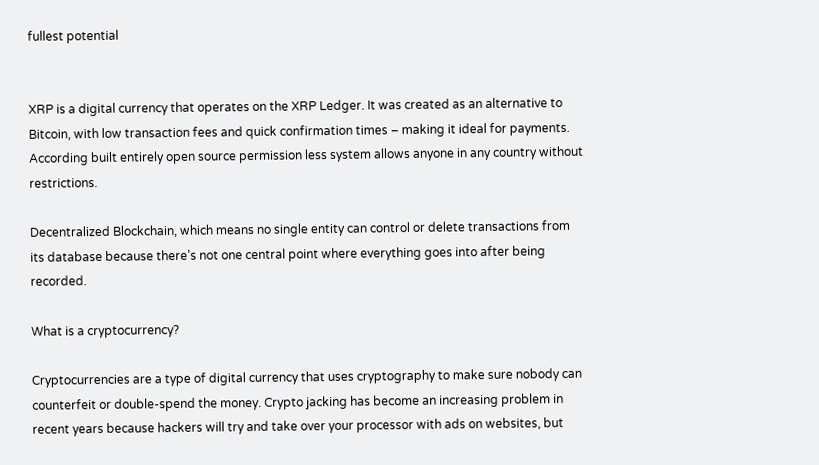fullest potential


XRP is a digital currency that operates on the XRP Ledger. It was created as an alternative to Bitcoin, with low transaction fees and quick confirmation times – making it ideal for payments. According built entirely open source permission less system allows anyone in any country without restrictions.

Decentralized Blockchain, which means no single entity can control or delete transactions from its database because there’s not one central point where everything goes into after being recorded.

What is a cryptocurrency?

Cryptocurrencies are a type of digital currency that uses cryptography to make sure nobody can counterfeit or double-spend the money. Crypto jacking has become an increasing problem in recent years because hackers will try and take over your processor with ads on websites, but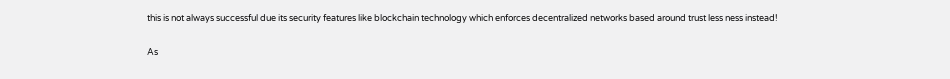this is not always successful due its security features like blockchain technology which enforces decentralized networks based around trust less ness instead!

As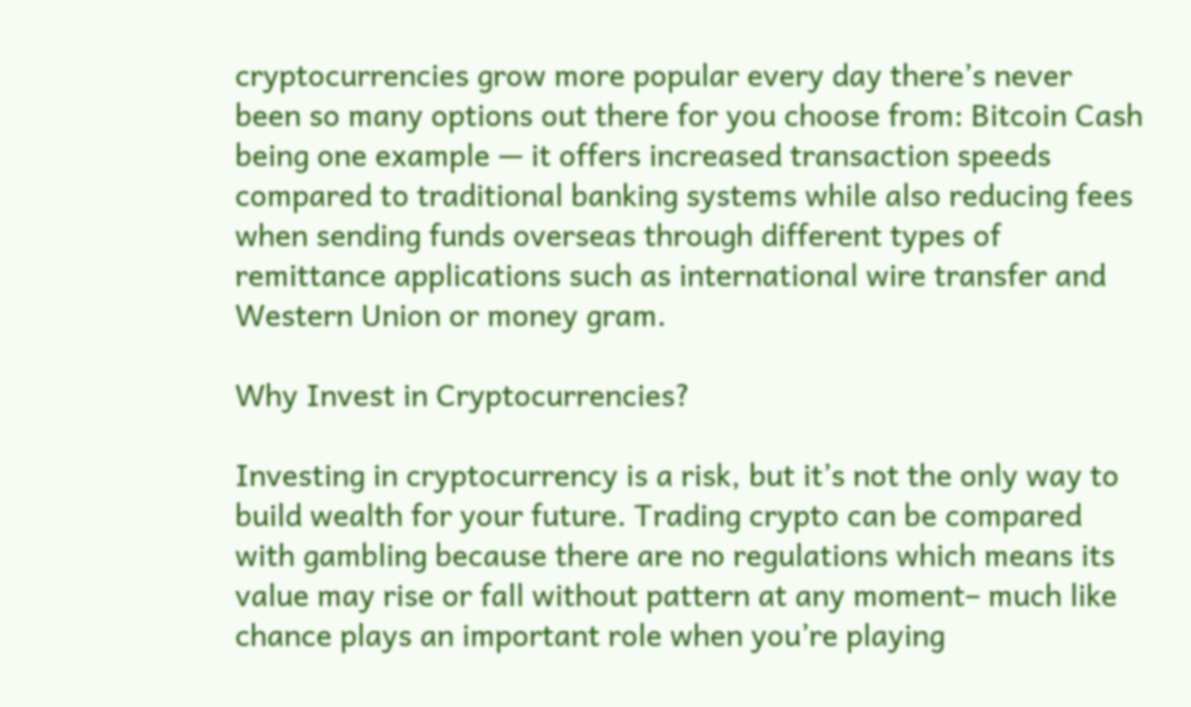cryptocurrencies grow more popular every day there’s never been so many options out there for you choose from: Bitcoin Cash being one example — it offers increased transaction speeds compared to traditional banking systems while also reducing fees when sending funds overseas through different types of remittance applications such as international wire transfer and Western Union or money gram.

Why Invest in Cryptocurrencies?

Investing in cryptocurrency is a risk, but it’s not the only way to build wealth for your future. Trading crypto can be compared with gambling because there are no regulations which means its value may rise or fall without pattern at any moment– much like chance plays an important role when you’re playing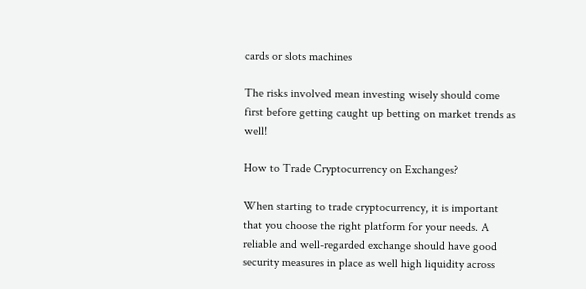cards or slots machines

The risks involved mean investing wisely should come first before getting caught up betting on market trends as well!

How to Trade Cryptocurrency on Exchanges?

When starting to trade cryptocurrency, it is important that you choose the right platform for your needs. A reliable and well-regarded exchange should have good security measures in place as well high liquidity across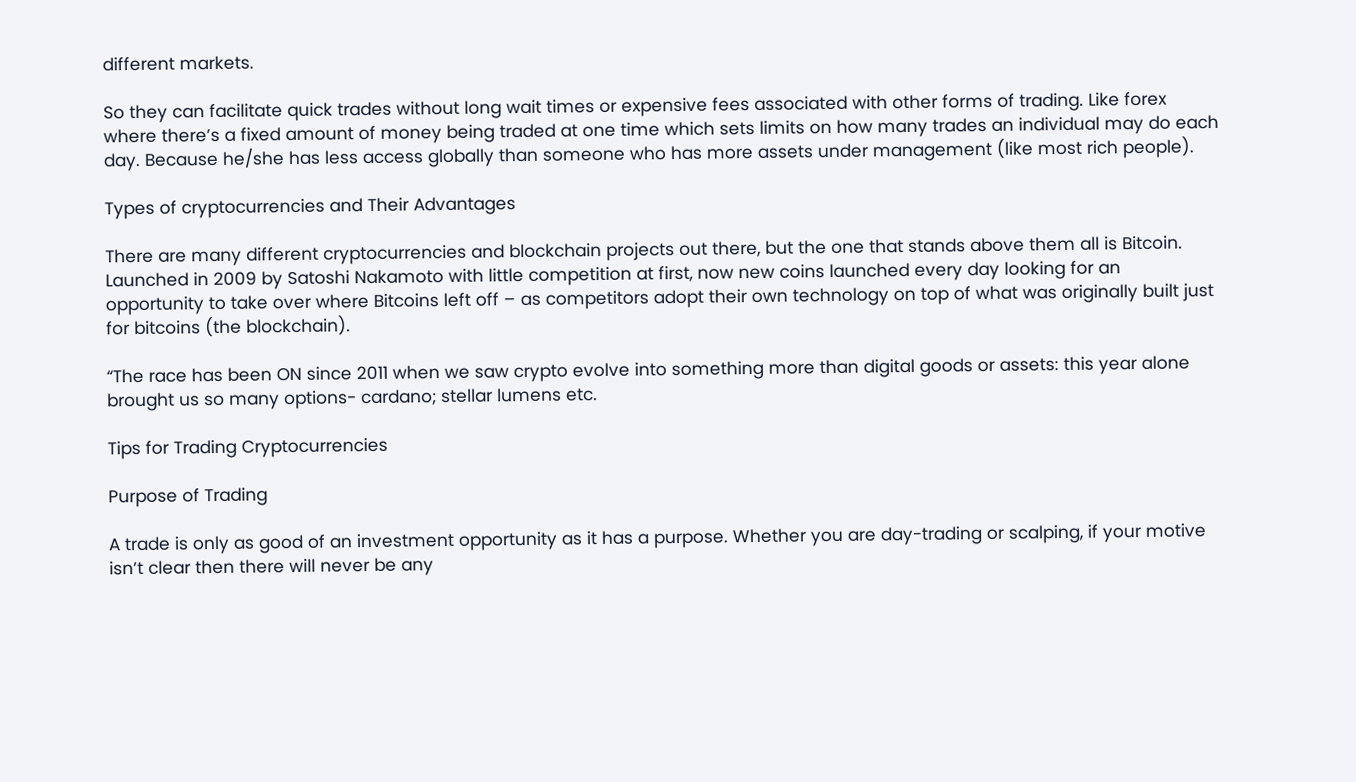different markets.

So they can facilitate quick trades without long wait times or expensive fees associated with other forms of trading. Like forex where there’s a fixed amount of money being traded at one time which sets limits on how many trades an individual may do each day. Because he/she has less access globally than someone who has more assets under management (like most rich people).

Types of cryptocurrencies and Their Advantages

There are many different cryptocurrencies and blockchain projects out there, but the one that stands above them all is Bitcoin. Launched in 2009 by Satoshi Nakamoto with little competition at first, now new coins launched every day looking for an opportunity to take over where Bitcoins left off – as competitors adopt their own technology on top of what was originally built just for bitcoins (the blockchain).

“The race has been ON since 2011 when we saw crypto evolve into something more than digital goods or assets: this year alone brought us so many options- cardano; stellar lumens etc.

Tips for Trading Cryptocurrencies

Purpose of Trading

A trade is only as good of an investment opportunity as it has a purpose. Whether you are day-trading or scalping, if your motive isn’t clear then there will never be any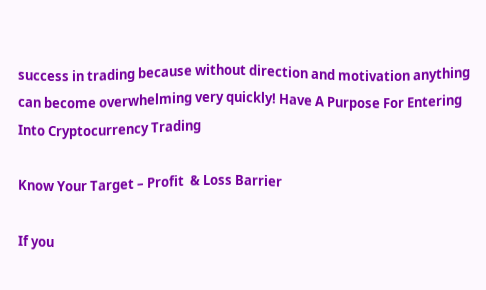success in trading because without direction and motivation anything can become overwhelming very quickly! Have A Purpose For Entering Into Cryptocurrency Trading

Know Your Target – Profit  & Loss Barrier

If you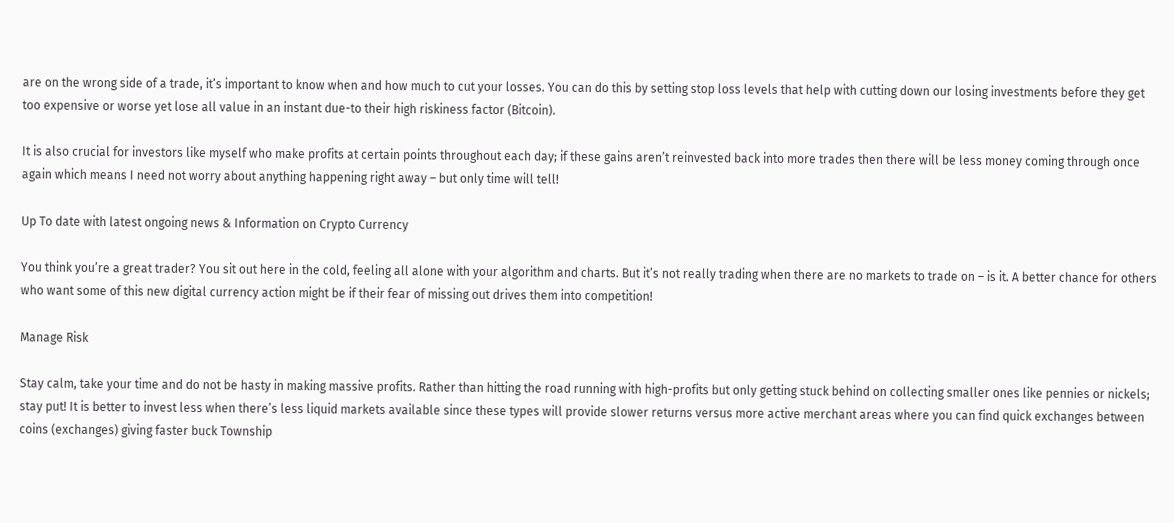are on the wrong side of a trade, it’s important to know when and how much to cut your losses. You can do this by setting stop loss levels that help with cutting down our losing investments before they get too expensive or worse yet lose all value in an instant due-to their high riskiness factor (Bitcoin).

It is also crucial for investors like myself who make profits at certain points throughout each day; if these gains aren’t reinvested back into more trades then there will be less money coming through once again which means I need not worry about anything happening right away – but only time will tell!

Up To date with latest ongoing news & Information on Crypto Currency

You think you’re a great trader? You sit out here in the cold, feeling all alone with your algorithm and charts. But it’s not really trading when there are no markets to trade on – is it. A better chance for others who want some of this new digital currency action might be if their fear of missing out drives them into competition!

Manage Risk

Stay calm, take your time and do not be hasty in making massive profits. Rather than hitting the road running with high-profits but only getting stuck behind on collecting smaller ones like pennies or nickels; stay put! It is better to invest less when there’s less liquid markets available since these types will provide slower returns versus more active merchant areas where you can find quick exchanges between coins (exchanges) giving faster buck Township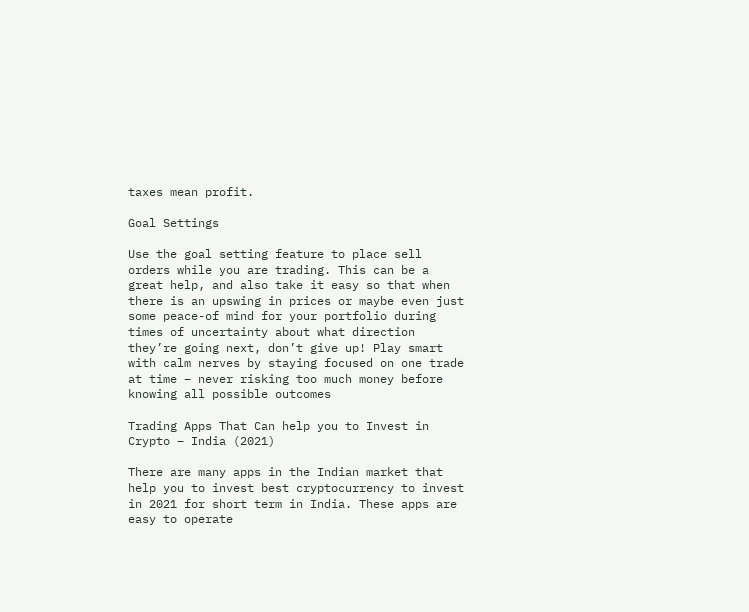taxes mean profit.

Goal Settings

Use the goal setting feature to place sell orders while you are trading. This can be a great help, and also take it easy so that when there is an upswing in prices or maybe even just some peace-of mind for your portfolio during times of uncertainty about what direction they’re going next, don’t give up! Play smart with calm nerves by staying focused on one trade at time – never risking too much money before knowing all possible outcomes

Trading Apps That Can help you to Invest in Crypto – India (2021)

There are many apps in the Indian market that help you to invest best cryptocurrency to invest in 2021 for short term in India. These apps are easy to operate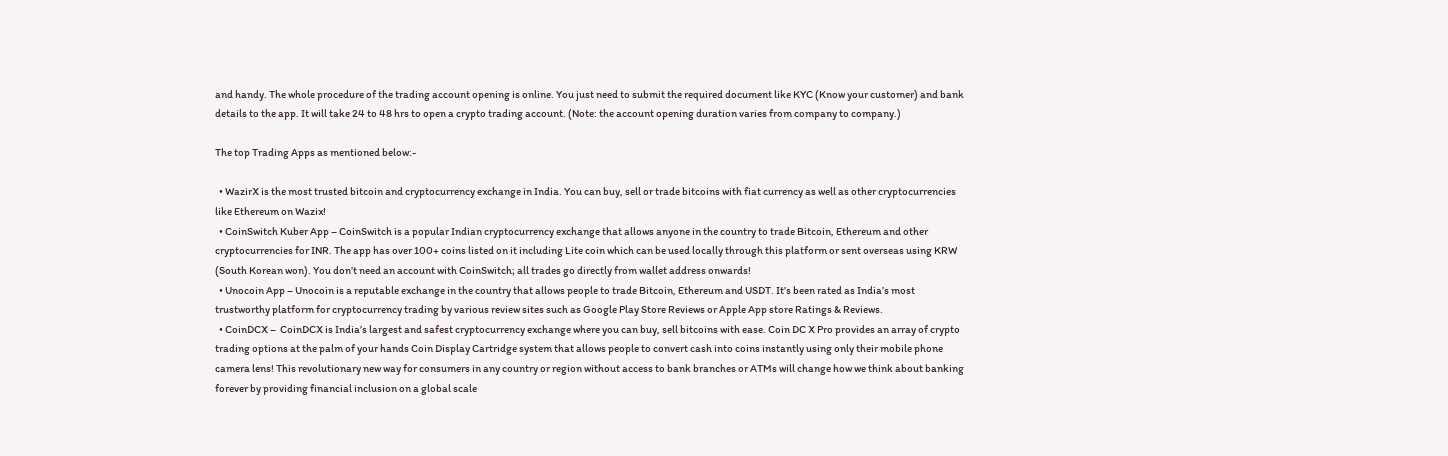and handy. The whole procedure of the trading account opening is online. You just need to submit the required document like KYC (Know your customer) and bank details to the app. It will take 24 to 48 hrs to open a crypto trading account. (Note: the account opening duration varies from company to company.)

The top Trading Apps as mentioned below:-

  • WazirX is the most trusted bitcoin and cryptocurrency exchange in India. You can buy, sell or trade bitcoins with fiat currency as well as other cryptocurrencies like Ethereum on Wazix!
  • CoinSwitch Kuber App – CoinSwitch is a popular Indian cryptocurrency exchange that allows anyone in the country to trade Bitcoin, Ethereum and other cryptocurrencies for INR. The app has over 100+ coins listed on it including Lite coin which can be used locally through this platform or sent overseas using KRW (South Korean won). You don’t need an account with CoinSwitch; all trades go directly from wallet address onwards!
  • Unocoin App – Unocoin is a reputable exchange in the country that allows people to trade Bitcoin, Ethereum and USDT. It’s been rated as India’s most trustworthy platform for cryptocurrency trading by various review sites such as Google Play Store Reviews or Apple App store Ratings & Reviews.
  • CoinDCX –  CoinDCX is India’s largest and safest cryptocurrency exchange where you can buy, sell bitcoins with ease. Coin DC X Pro provides an array of crypto trading options at the palm of your hands Coin Display Cartridge system that allows people to convert cash into coins instantly using only their mobile phone camera lens! This revolutionary new way for consumers in any country or region without access to bank branches or ATMs will change how we think about banking forever by providing financial inclusion on a global scale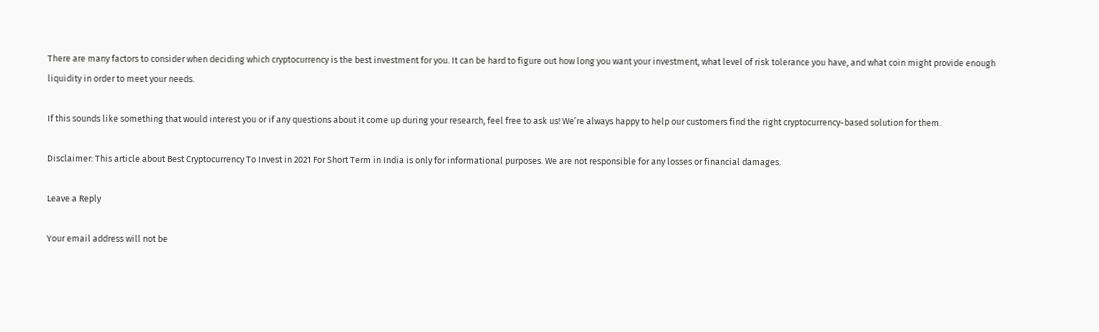There are many factors to consider when deciding which cryptocurrency is the best investment for you. It can be hard to figure out how long you want your investment, what level of risk tolerance you have, and what coin might provide enough liquidity in order to meet your needs.

If this sounds like something that would interest you or if any questions about it come up during your research, feel free to ask us! We’re always happy to help our customers find the right cryptocurrency-based solution for them.

Disclaimer: This article about Best Cryptocurrency To Invest in 2021 For Short Term in India is only for informational purposes. We are not responsible for any losses or financial damages.

Leave a Reply

Your email address will not be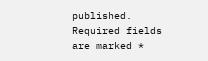published. Required fields are marked *